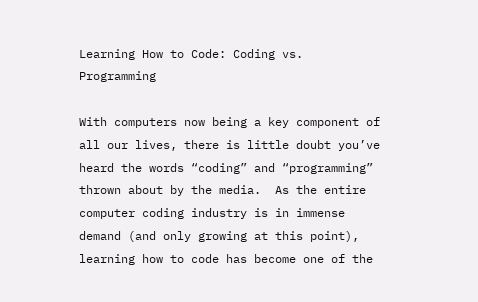Learning How to Code: Coding vs. Programming

With computers now being a key component of all our lives, there is little doubt you’ve heard the words “coding” and “programming” thrown about by the media.  As the entire computer coding industry is in immense demand (and only growing at this point), learning how to code has become one of the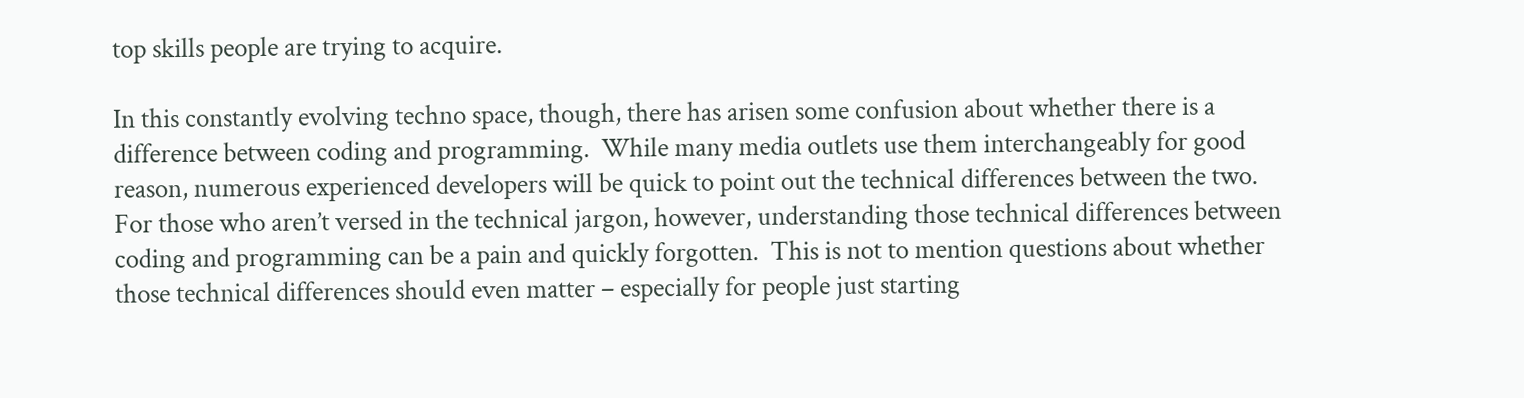top skills people are trying to acquire.

In this constantly evolving techno space, though, there has arisen some confusion about whether there is a difference between coding and programming.  While many media outlets use them interchangeably for good reason, numerous experienced developers will be quick to point out the technical differences between the two.  For those who aren’t versed in the technical jargon, however, understanding those technical differences between coding and programming can be a pain and quickly forgotten.  This is not to mention questions about whether those technical differences should even matter – especially for people just starting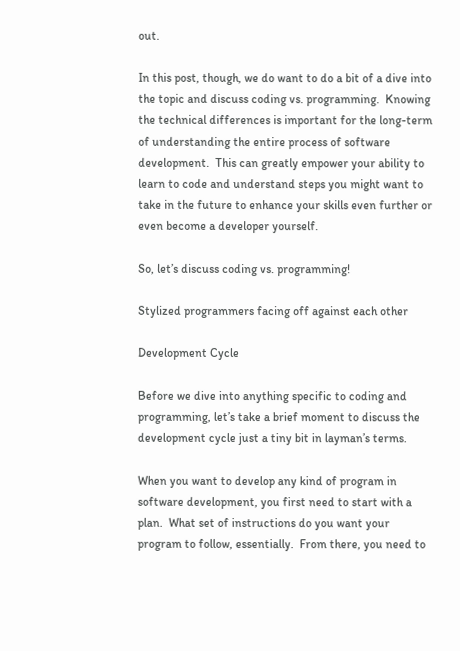out.

In this post, though, we do want to do a bit of a dive into the topic and discuss coding vs. programming.  Knowing the technical differences is important for the long-term of understanding the entire process of software development.  This can greatly empower your ability to learn to code and understand steps you might want to take in the future to enhance your skills even further or even become a developer yourself.

So, let’s discuss coding vs. programming!

Stylized programmers facing off against each other

Development Cycle

Before we dive into anything specific to coding and programming, let’s take a brief moment to discuss the development cycle just a tiny bit in layman’s terms.

When you want to develop any kind of program in software development, you first need to start with a plan.  What set of instructions do you want your program to follow, essentially.  From there, you need to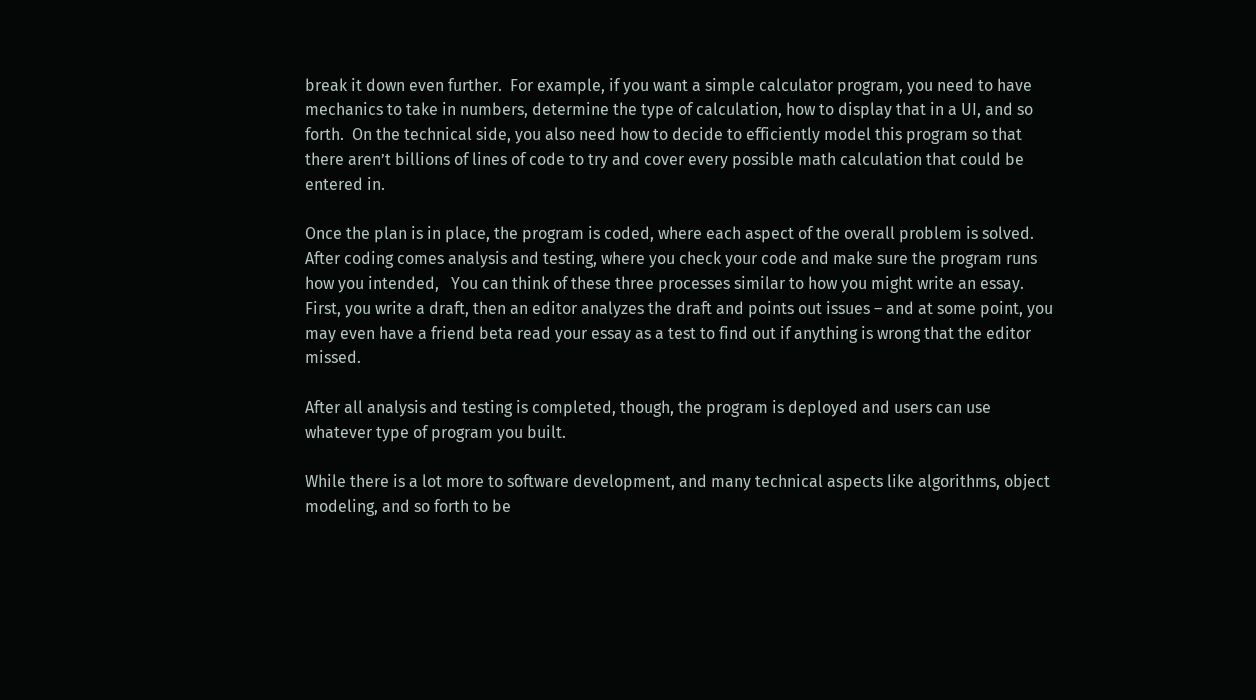break it down even further.  For example, if you want a simple calculator program, you need to have mechanics to take in numbers, determine the type of calculation, how to display that in a UI, and so forth.  On the technical side, you also need how to decide to efficiently model this program so that there aren’t billions of lines of code to try and cover every possible math calculation that could be entered in.

Once the plan is in place, the program is coded, where each aspect of the overall problem is solved.  After coding comes analysis and testing, where you check your code and make sure the program runs how you intended,   You can think of these three processes similar to how you might write an essay.  First, you write a draft, then an editor analyzes the draft and points out issues – and at some point, you may even have a friend beta read your essay as a test to find out if anything is wrong that the editor missed.

After all analysis and testing is completed, though, the program is deployed and users can use whatever type of program you built.

While there is a lot more to software development, and many technical aspects like algorithms, object modeling, and so forth to be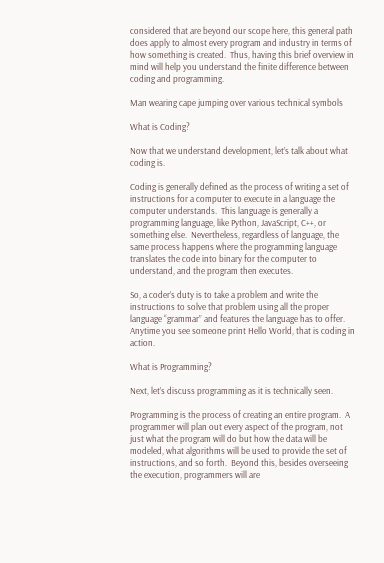considered that are beyond our scope here, this general path does apply to almost every program and industry in terms of how something is created.  Thus, having this brief overview in mind will help you understand the finite difference between coding and programming.

Man wearing cape jumping over various technical symbols

What is Coding?

Now that we understand development, let’s talk about what coding is.

Coding is generally defined as the process of writing a set of instructions for a computer to execute in a language the computer understands.  This language is generally a programming language, like Python, JavaScript, C++, or something else.  Nevertheless, regardless of language, the same process happens where the programming language translates the code into binary for the computer to understand, and the program then executes.

So, a coder’s duty is to take a problem and write the instructions to solve that problem using all the proper language “grammar” and features the language has to offer.  Anytime you see someone print Hello World, that is coding in action.

What is Programming?

Next, let’s discuss programming as it is technically seen.

Programming is the process of creating an entire program.  A programmer will plan out every aspect of the program, not just what the program will do but how the data will be modeled, what algorithms will be used to provide the set of instructions, and so forth.  Beyond this, besides overseeing the execution, programmers will are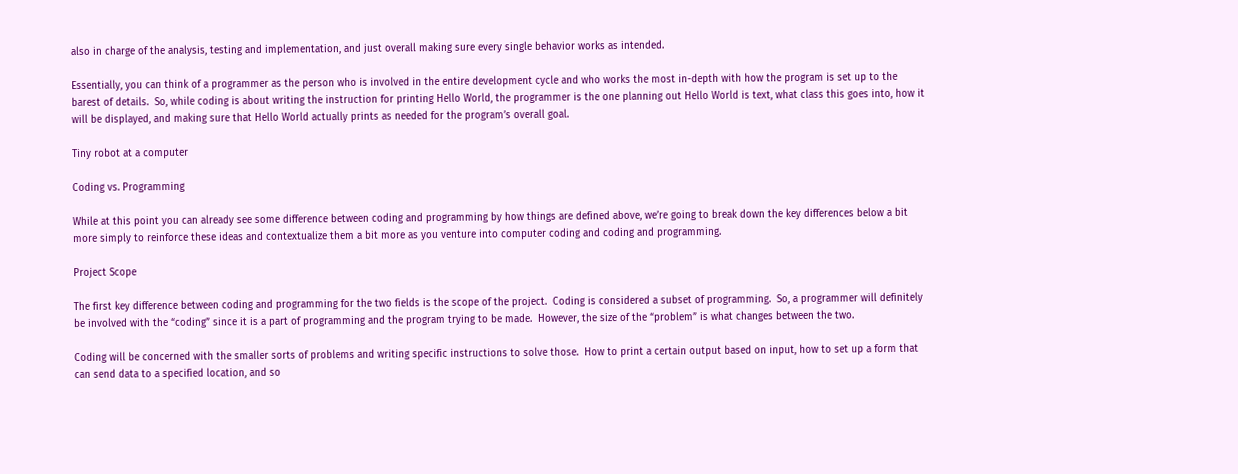also in charge of the analysis, testing and implementation, and just overall making sure every single behavior works as intended.

Essentially, you can think of a programmer as the person who is involved in the entire development cycle and who works the most in-depth with how the program is set up to the barest of details.  So, while coding is about writing the instruction for printing Hello World, the programmer is the one planning out Hello World is text, what class this goes into, how it will be displayed, and making sure that Hello World actually prints as needed for the program’s overall goal.

Tiny robot at a computer

Coding vs. Programming

While at this point you can already see some difference between coding and programming by how things are defined above, we’re going to break down the key differences below a bit more simply to reinforce these ideas and contextualize them a bit more as you venture into computer coding and coding and programming.

Project Scope

The first key difference between coding and programming for the two fields is the scope of the project.  Coding is considered a subset of programming.  So, a programmer will definitely be involved with the “coding” since it is a part of programming and the program trying to be made.  However, the size of the “problem” is what changes between the two.

Coding will be concerned with the smaller sorts of problems and writing specific instructions to solve those.  How to print a certain output based on input, how to set up a form that can send data to a specified location, and so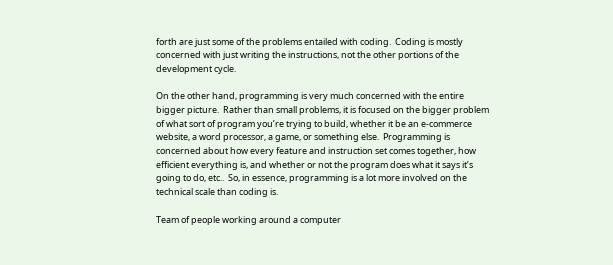forth are just some of the problems entailed with coding.  Coding is mostly concerned with just writing the instructions, not the other portions of the development cycle.

On the other hand, programming is very much concerned with the entire bigger picture.  Rather than small problems, it is focused on the bigger problem of what sort of program you’re trying to build, whether it be an e-commerce website, a word processor, a game, or something else.  Programming is concerned about how every feature and instruction set comes together, how efficient everything is, and whether or not the program does what it says it’s going to do, etc..  So, in essence, programming is a lot more involved on the technical scale than coding is.

Team of people working around a computer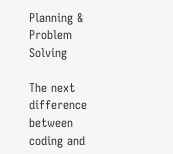Planning & Problem Solving

The next difference between coding and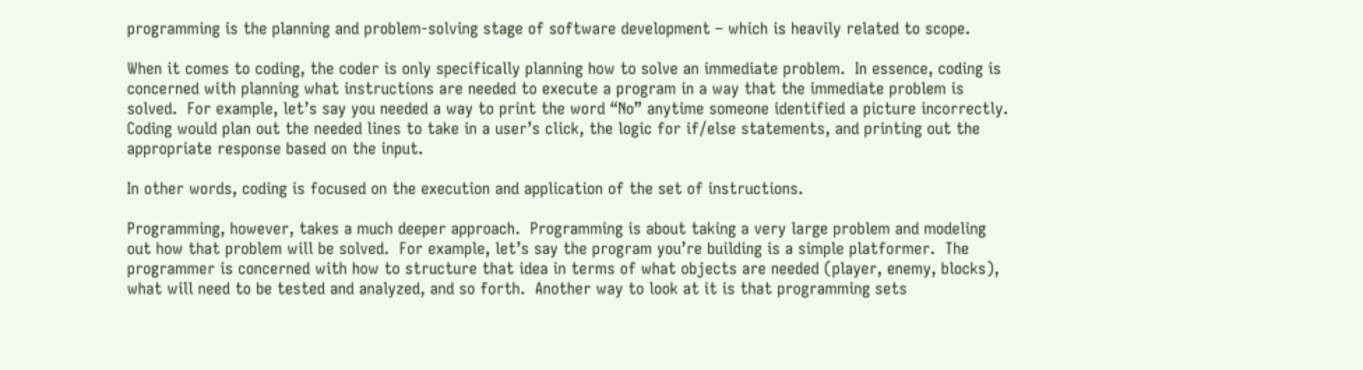programming is the planning and problem-solving stage of software development – which is heavily related to scope.

When it comes to coding, the coder is only specifically planning how to solve an immediate problem.  In essence, coding is concerned with planning what instructions are needed to execute a program in a way that the immediate problem is solved.  For example, let’s say you needed a way to print the word “No” anytime someone identified a picture incorrectly.  Coding would plan out the needed lines to take in a user’s click, the logic for if/else statements, and printing out the appropriate response based on the input.

In other words, coding is focused on the execution and application of the set of instructions.

Programming, however, takes a much deeper approach.  Programming is about taking a very large problem and modeling out how that problem will be solved.  For example, let’s say the program you’re building is a simple platformer.  The programmer is concerned with how to structure that idea in terms of what objects are needed (player, enemy, blocks), what will need to be tested and analyzed, and so forth.  Another way to look at it is that programming sets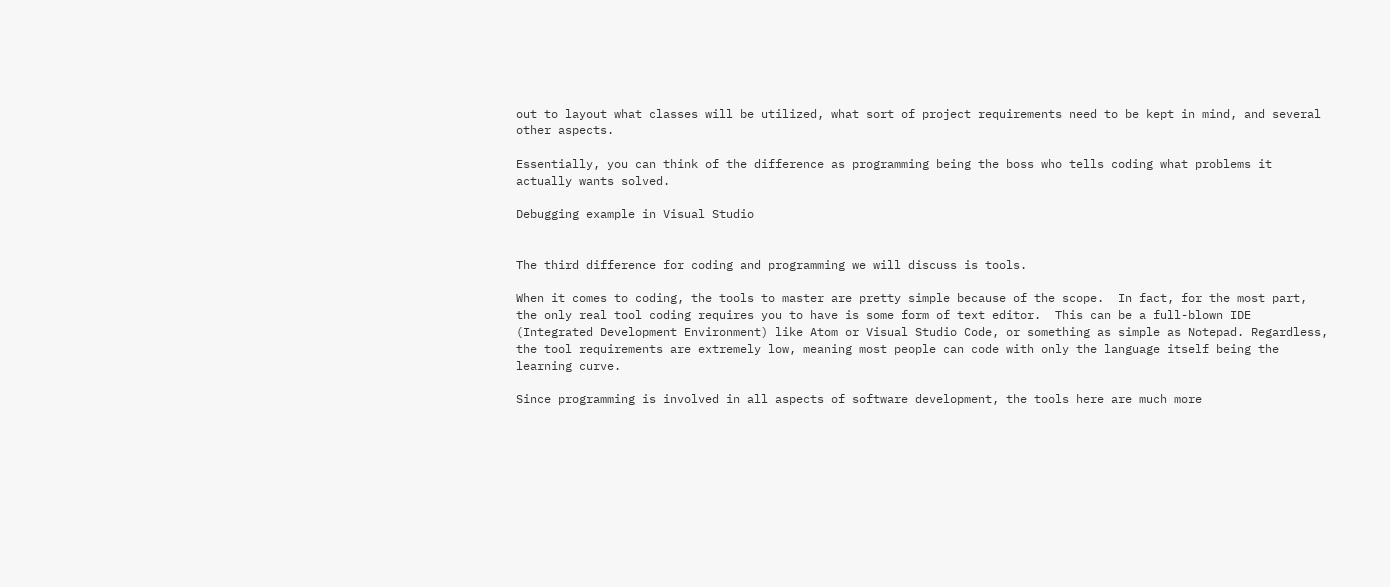out to layout what classes will be utilized, what sort of project requirements need to be kept in mind, and several other aspects.

Essentially, you can think of the difference as programming being the boss who tells coding what problems it actually wants solved.

Debugging example in Visual Studio


The third difference for coding and programming we will discuss is tools.

When it comes to coding, the tools to master are pretty simple because of the scope.  In fact, for the most part, the only real tool coding requires you to have is some form of text editor.  This can be a full-blown IDE (Integrated Development Environment) like Atom or Visual Studio Code, or something as simple as Notepad. Regardless, the tool requirements are extremely low, meaning most people can code with only the language itself being the learning curve.

Since programming is involved in all aspects of software development, the tools here are much more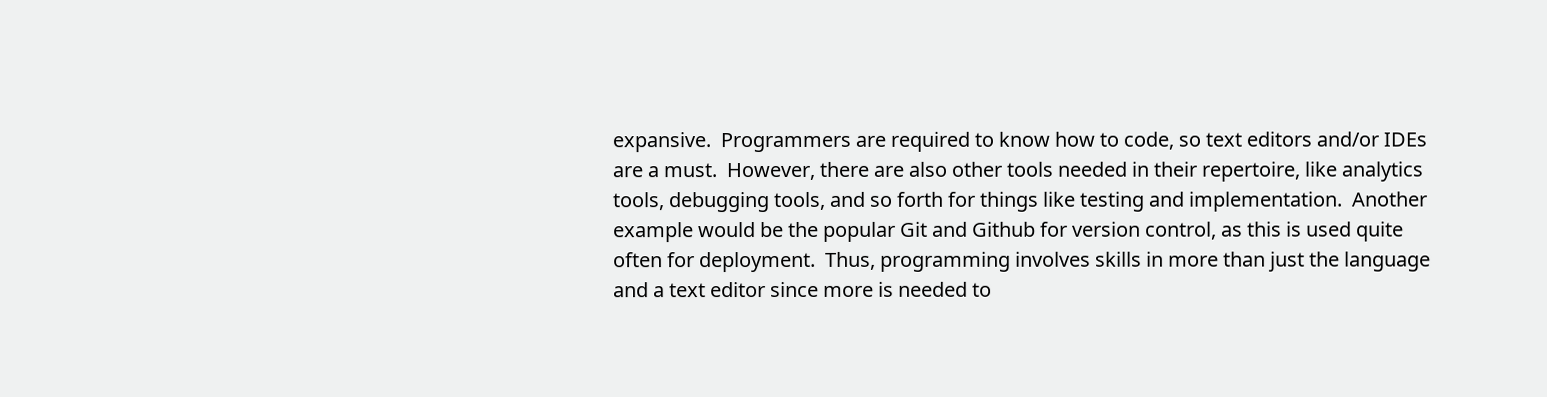expansive.  Programmers are required to know how to code, so text editors and/or IDEs are a must.  However, there are also other tools needed in their repertoire, like analytics tools, debugging tools, and so forth for things like testing and implementation.  Another example would be the popular Git and Github for version control, as this is used quite often for deployment.  Thus, programming involves skills in more than just the language and a text editor since more is needed to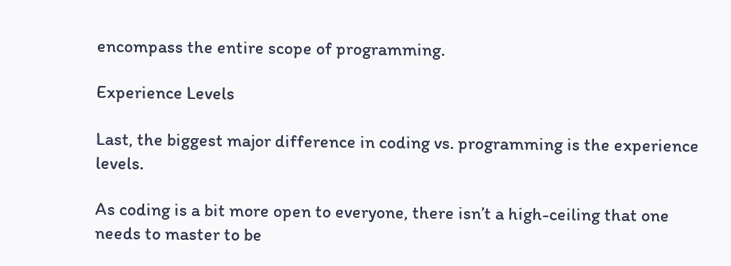encompass the entire scope of programming.

Experience Levels

Last, the biggest major difference in coding vs. programming is the experience levels.

As coding is a bit more open to everyone, there isn’t a high-ceiling that one needs to master to be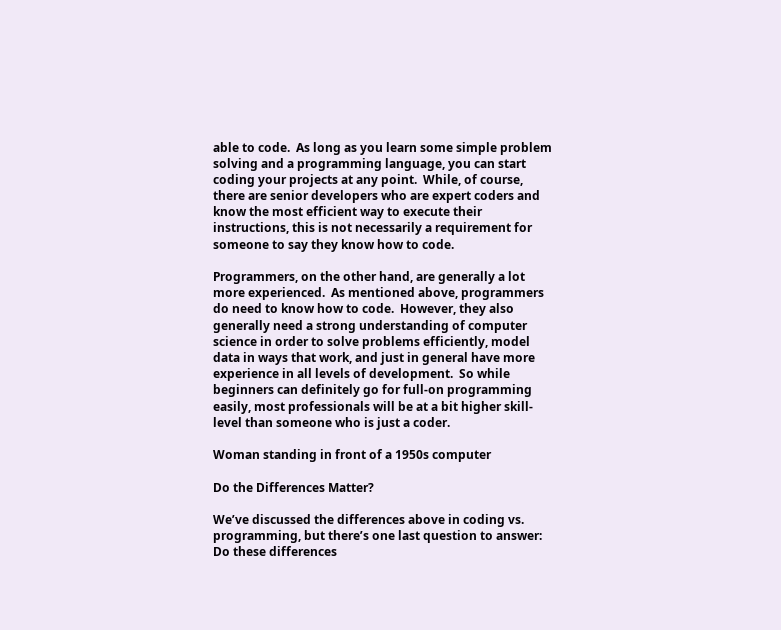able to code.  As long as you learn some simple problem solving and a programming language, you can start coding your projects at any point.  While, of course, there are senior developers who are expert coders and know the most efficient way to execute their instructions, this is not necessarily a requirement for someone to say they know how to code.

Programmers, on the other hand, are generally a lot more experienced.  As mentioned above, programmers do need to know how to code.  However, they also generally need a strong understanding of computer science in order to solve problems efficiently, model data in ways that work, and just in general have more experience in all levels of development.  So while beginners can definitely go for full-on programming easily, most professionals will be at a bit higher skill-level than someone who is just a coder.

Woman standing in front of a 1950s computer

Do the Differences Matter?

We’ve discussed the differences above in coding vs. programming, but there’s one last question to answer: Do these differences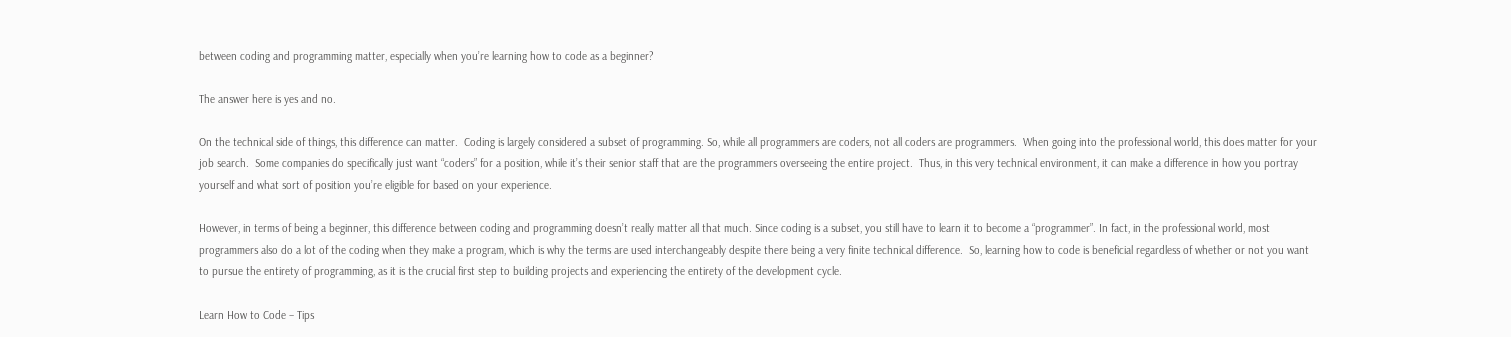between coding and programming matter, especially when you’re learning how to code as a beginner?

The answer here is yes and no.

On the technical side of things, this difference can matter.  Coding is largely considered a subset of programming. So, while all programmers are coders, not all coders are programmers.  When going into the professional world, this does matter for your job search.  Some companies do specifically just want “coders” for a position, while it’s their senior staff that are the programmers overseeing the entire project.  Thus, in this very technical environment, it can make a difference in how you portray yourself and what sort of position you’re eligible for based on your experience.

However, in terms of being a beginner, this difference between coding and programming doesn’t really matter all that much. Since coding is a subset, you still have to learn it to become a “programmer”. In fact, in the professional world, most programmers also do a lot of the coding when they make a program, which is why the terms are used interchangeably despite there being a very finite technical difference.  So, learning how to code is beneficial regardless of whether or not you want to pursue the entirety of programming, as it is the crucial first step to building projects and experiencing the entirety of the development cycle.

Learn How to Code – Tips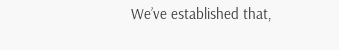We’ve established that,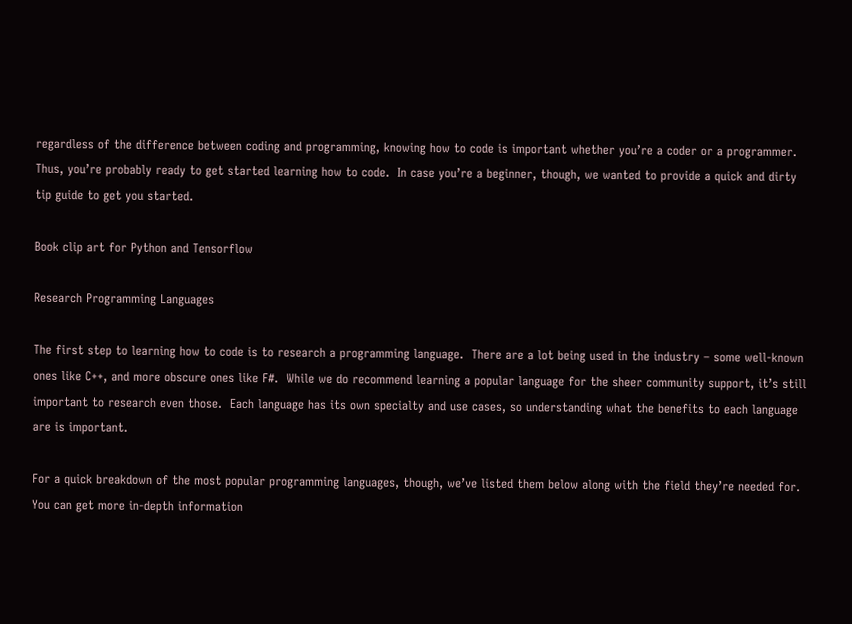regardless of the difference between coding and programming, knowing how to code is important whether you’re a coder or a programmer.  Thus, you’re probably ready to get started learning how to code.  In case you’re a beginner, though, we wanted to provide a quick and dirty tip guide to get you started.

Book clip art for Python and Tensorflow

Research Programming Languages

The first step to learning how to code is to research a programming language.  There are a lot being used in the industry – some well-known ones like C++, and more obscure ones like F#.  While we do recommend learning a popular language for the sheer community support, it’s still important to research even those.  Each language has its own specialty and use cases, so understanding what the benefits to each language are is important.

For a quick breakdown of the most popular programming languages, though, we’ve listed them below along with the field they’re needed for.  You can get more in-depth information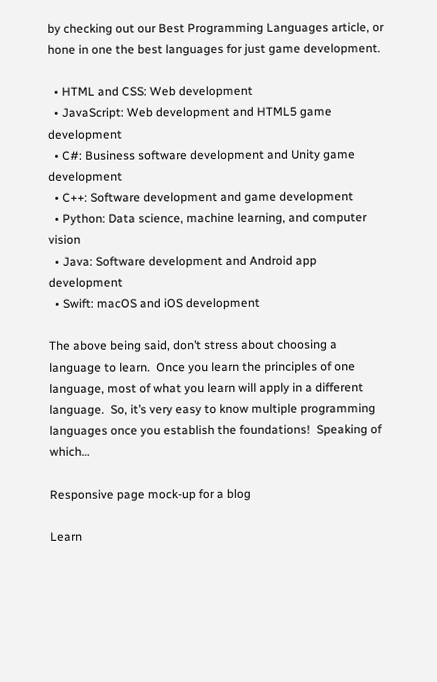by checking out our Best Programming Languages article, or hone in one the best languages for just game development.

  • HTML and CSS: Web development
  • JavaScript: Web development and HTML5 game development
  • C#: Business software development and Unity game development
  • C++: Software development and game development
  • Python: Data science, machine learning, and computer vision
  • Java: Software development and Android app development
  • Swift: macOS and iOS development

The above being said, don’t stress about choosing a language to learn.  Once you learn the principles of one language, most of what you learn will apply in a different language.  So, it’s very easy to know multiple programming languages once you establish the foundations!  Speaking of which…

Responsive page mock-up for a blog

Learn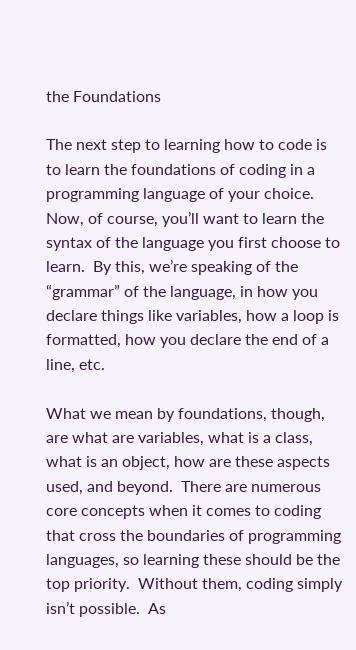the Foundations

The next step to learning how to code is to learn the foundations of coding in a programming language of your choice. Now, of course, you’ll want to learn the syntax of the language you first choose to learn.  By this, we’re speaking of the “grammar” of the language, in how you declare things like variables, how a loop is formatted, how you declare the end of a line, etc.

What we mean by foundations, though, are what are variables, what is a class, what is an object, how are these aspects used, and beyond.  There are numerous core concepts when it comes to coding that cross the boundaries of programming languages, so learning these should be the top priority.  Without them, coding simply isn’t possible.  As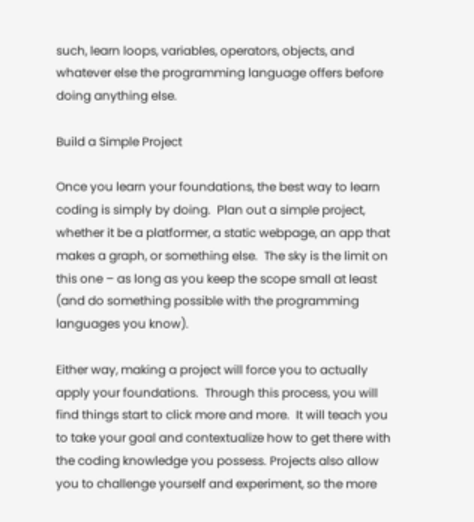such, learn loops, variables, operators, objects, and whatever else the programming language offers before doing anything else.

Build a Simple Project

Once you learn your foundations, the best way to learn coding is simply by doing.  Plan out a simple project, whether it be a platformer, a static webpage, an app that makes a graph, or something else.  The sky is the limit on this one – as long as you keep the scope small at least (and do something possible with the programming languages you know).

Either way, making a project will force you to actually apply your foundations.  Through this process, you will find things start to click more and more.  It will teach you to take your goal and contextualize how to get there with the coding knowledge you possess. Projects also allow you to challenge yourself and experiment, so the more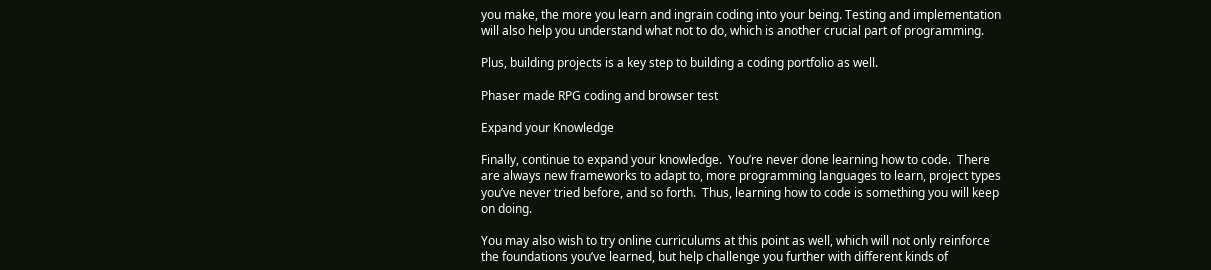you make, the more you learn and ingrain coding into your being. Testing and implementation will also help you understand what not to do, which is another crucial part of programming.

Plus, building projects is a key step to building a coding portfolio as well.

Phaser made RPG coding and browser test

Expand your Knowledge

Finally, continue to expand your knowledge.  You’re never done learning how to code.  There are always new frameworks to adapt to, more programming languages to learn, project types you’ve never tried before, and so forth.  Thus, learning how to code is something you will keep on doing.

You may also wish to try online curriculums at this point as well, which will not only reinforce the foundations you’ve learned, but help challenge you further with different kinds of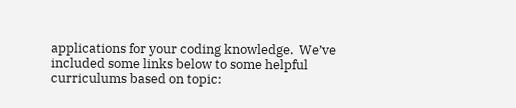applications for your coding knowledge.  We’ve included some links below to some helpful curriculums based on topic: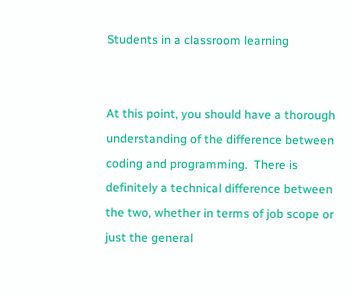Students in a classroom learning


At this point, you should have a thorough understanding of the difference between coding and programming.  There is definitely a technical difference between the two, whether in terms of job scope or just the general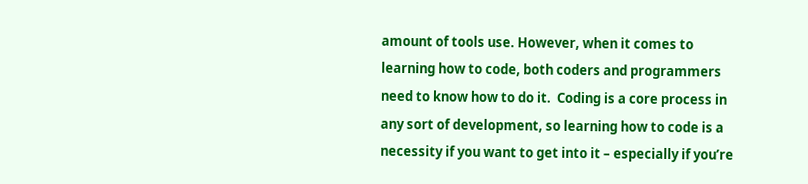amount of tools use. However, when it comes to learning how to code, both coders and programmers need to know how to do it.  Coding is a core process in any sort of development, so learning how to code is a necessity if you want to get into it – especially if you’re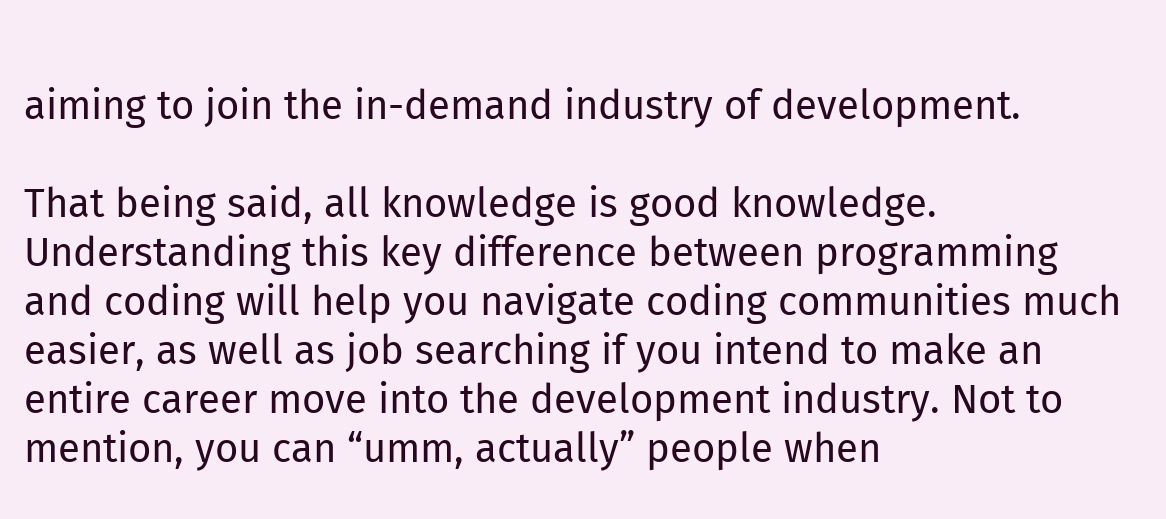aiming to join the in-demand industry of development.

That being said, all knowledge is good knowledge.  Understanding this key difference between programming and coding will help you navigate coding communities much easier, as well as job searching if you intend to make an entire career move into the development industry. Not to mention, you can “umm, actually” people when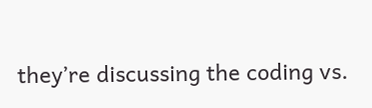they’re discussing the coding vs.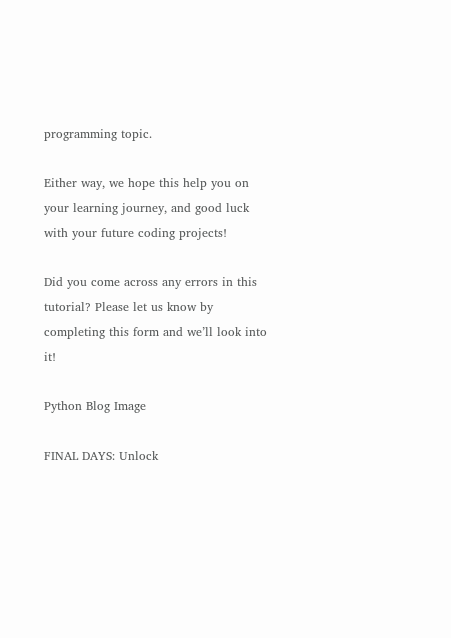programming topic.

Either way, we hope this help you on your learning journey, and good luck with your future coding projects!

Did you come across any errors in this tutorial? Please let us know by completing this form and we’ll look into it!

Python Blog Image

FINAL DAYS: Unlock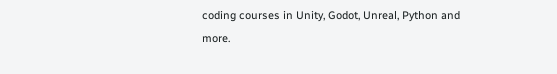coding courses in Unity, Godot, Unreal, Python and more.